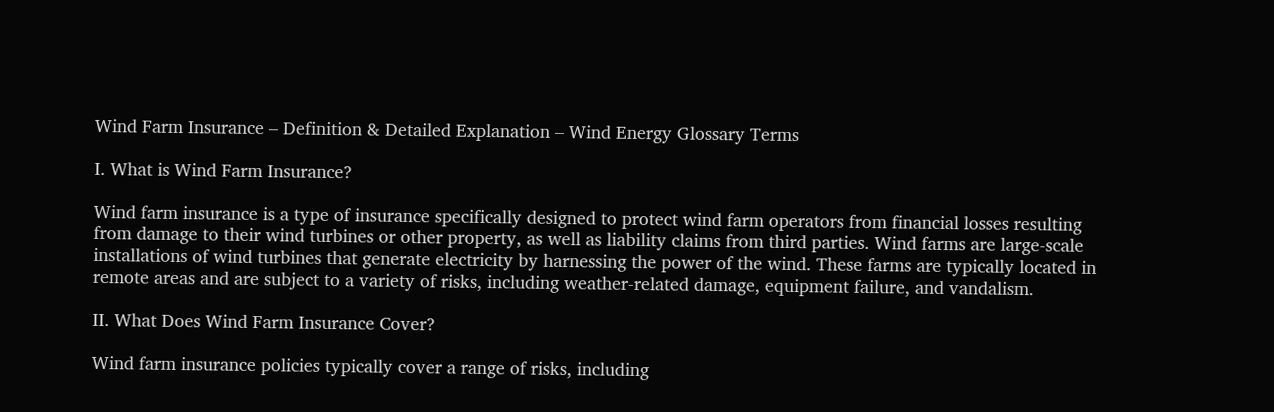Wind Farm Insurance – Definition & Detailed Explanation – Wind Energy Glossary Terms

I. What is Wind Farm Insurance?

Wind farm insurance is a type of insurance specifically designed to protect wind farm operators from financial losses resulting from damage to their wind turbines or other property, as well as liability claims from third parties. Wind farms are large-scale installations of wind turbines that generate electricity by harnessing the power of the wind. These farms are typically located in remote areas and are subject to a variety of risks, including weather-related damage, equipment failure, and vandalism.

II. What Does Wind Farm Insurance Cover?

Wind farm insurance policies typically cover a range of risks, including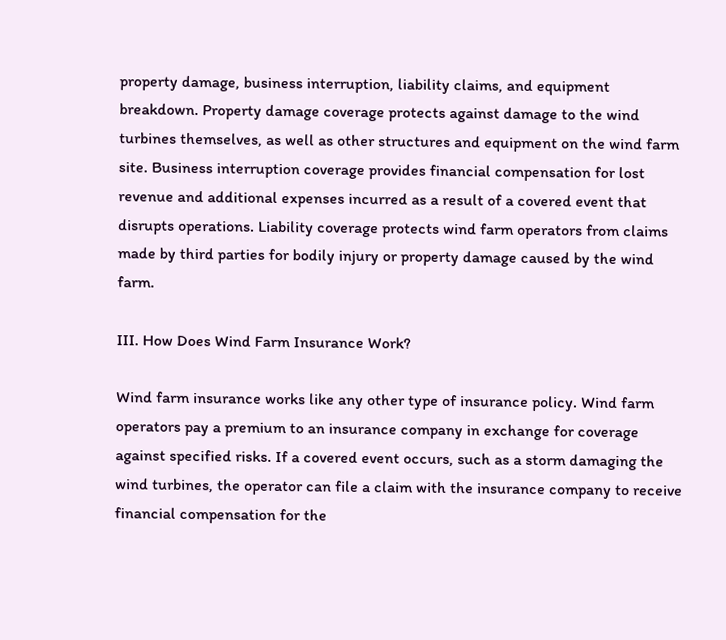property damage, business interruption, liability claims, and equipment breakdown. Property damage coverage protects against damage to the wind turbines themselves, as well as other structures and equipment on the wind farm site. Business interruption coverage provides financial compensation for lost revenue and additional expenses incurred as a result of a covered event that disrupts operations. Liability coverage protects wind farm operators from claims made by third parties for bodily injury or property damage caused by the wind farm.

III. How Does Wind Farm Insurance Work?

Wind farm insurance works like any other type of insurance policy. Wind farm operators pay a premium to an insurance company in exchange for coverage against specified risks. If a covered event occurs, such as a storm damaging the wind turbines, the operator can file a claim with the insurance company to receive financial compensation for the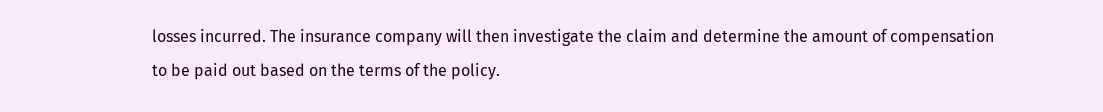losses incurred. The insurance company will then investigate the claim and determine the amount of compensation to be paid out based on the terms of the policy.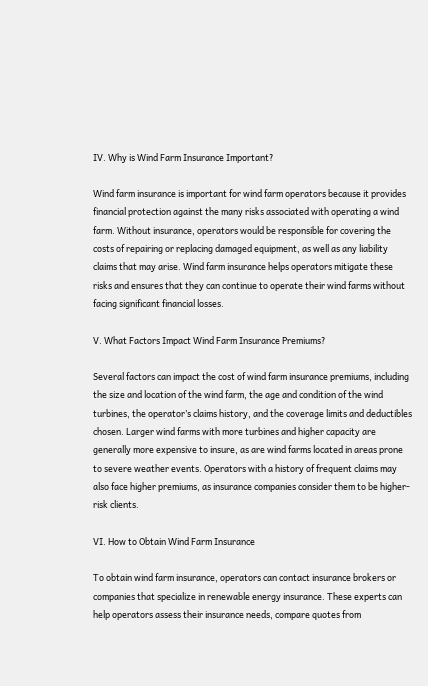IV. Why is Wind Farm Insurance Important?

Wind farm insurance is important for wind farm operators because it provides financial protection against the many risks associated with operating a wind farm. Without insurance, operators would be responsible for covering the costs of repairing or replacing damaged equipment, as well as any liability claims that may arise. Wind farm insurance helps operators mitigate these risks and ensures that they can continue to operate their wind farms without facing significant financial losses.

V. What Factors Impact Wind Farm Insurance Premiums?

Several factors can impact the cost of wind farm insurance premiums, including the size and location of the wind farm, the age and condition of the wind turbines, the operator’s claims history, and the coverage limits and deductibles chosen. Larger wind farms with more turbines and higher capacity are generally more expensive to insure, as are wind farms located in areas prone to severe weather events. Operators with a history of frequent claims may also face higher premiums, as insurance companies consider them to be higher-risk clients.

VI. How to Obtain Wind Farm Insurance

To obtain wind farm insurance, operators can contact insurance brokers or companies that specialize in renewable energy insurance. These experts can help operators assess their insurance needs, compare quotes from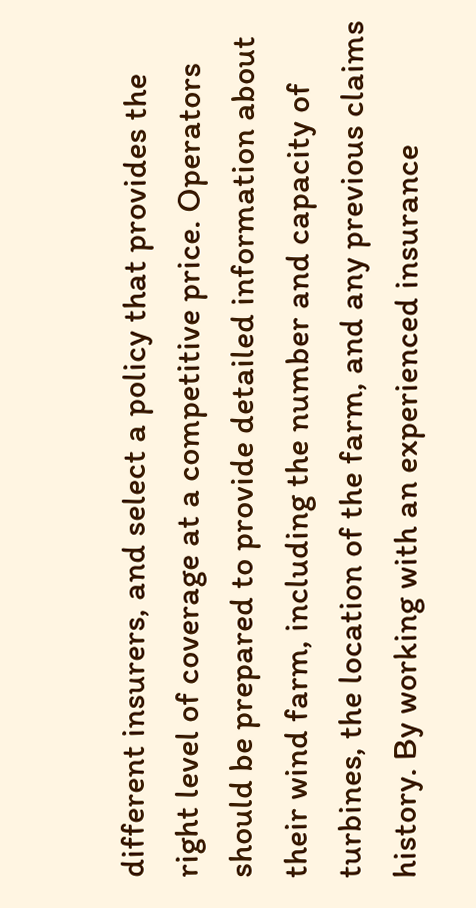different insurers, and select a policy that provides the right level of coverage at a competitive price. Operators should be prepared to provide detailed information about their wind farm, including the number and capacity of turbines, the location of the farm, and any previous claims history. By working with an experienced insurance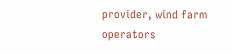provider, wind farm operators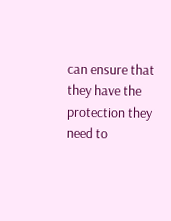can ensure that they have the protection they need to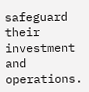safeguard their investment and operations.